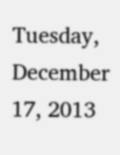Tuesday, December 17, 2013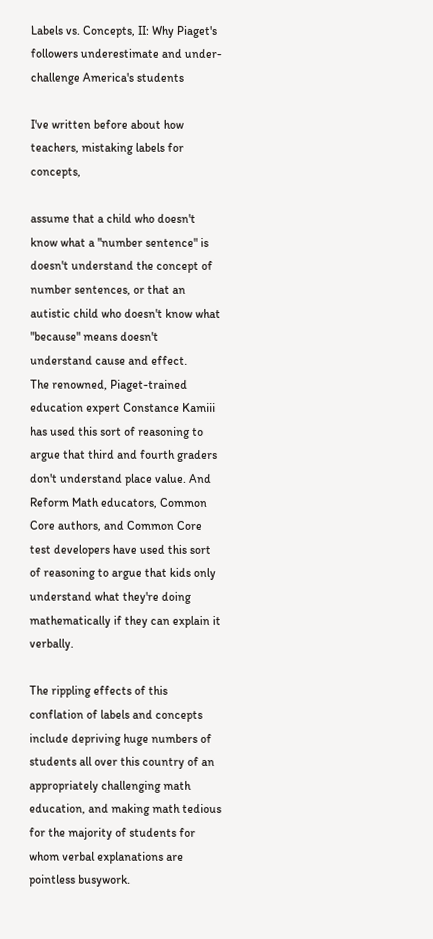Labels vs. Concepts, II: Why Piaget's followers underestimate and under-challenge America's students

I've written before about how teachers, mistaking labels for concepts,

assume that a child who doesn't know what a "number sentence" is doesn't understand the concept of number sentences, or that an autistic child who doesn't know what "because" means doesn't understand cause and effect.
The renowned, Piaget-trained education expert Constance Kamiii has used this sort of reasoning to argue that third and fourth graders don't understand place value. And Reform Math educators, Common Core authors, and Common Core test developers have used this sort of reasoning to argue that kids only understand what they're doing mathematically if they can explain it verbally.

The rippling effects of this conflation of labels and concepts include depriving huge numbers of students all over this country of an appropriately challenging math education, and making math tedious for the majority of students for whom verbal explanations are pointless busywork.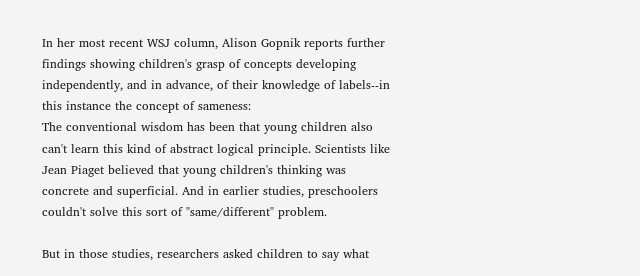In her most recent WSJ column, Alison Gopnik reports further findings showing children's grasp of concepts developing independently, and in advance, of their knowledge of labels--in this instance the concept of sameness:
The conventional wisdom has been that young children also can't learn this kind of abstract logical principle. Scientists like Jean Piaget believed that young children's thinking was concrete and superficial. And in earlier studies, preschoolers couldn't solve this sort of "same/different" problem.

But in those studies, researchers asked children to say what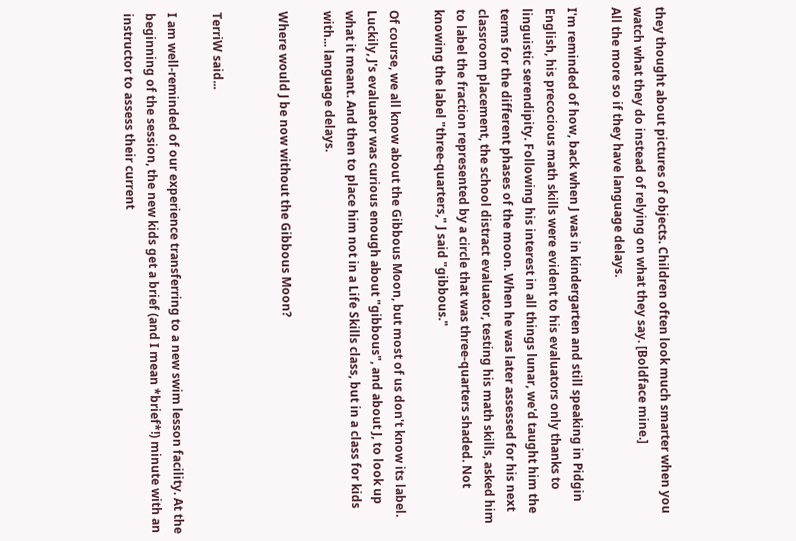they thought about pictures of objects. Children often look much smarter when you watch what they do instead of relying on what they say. [Boldface mine.]
All the more so if they have language delays.

I'm reminded of how, back when J was in kindergarten and still speaking in Pidgin English, his precocious math skills were evident to his evaluators only thanks to linguistic serendipity. Following his interest in all things lunar, we'd taught him the terms for the different phases of the moon. When he was later assessed for his next classroom placement, the school distract evaluator, testing his math skills, asked him to label the fraction represented by a circle that was three-quarters shaded. Not knowing the label "three-quarters," J said "gibbous."

Of course, we all know about the Gibbous Moon, but most of us don't know its label. Luckily, J's evaluator was curious enough about "gibbous", and about J, to look up what it meant. And then to place him not in a Life Skills class, but in a class for kids with... language delays.

Where would J be now without the Gibbous Moon?


TerriW said...

I am well-reminded of our experience transferring to a new swim lesson facility. At the beginning of the session, the new kids get a brief (and I mean *brief*!) minute with an instructor to assess their current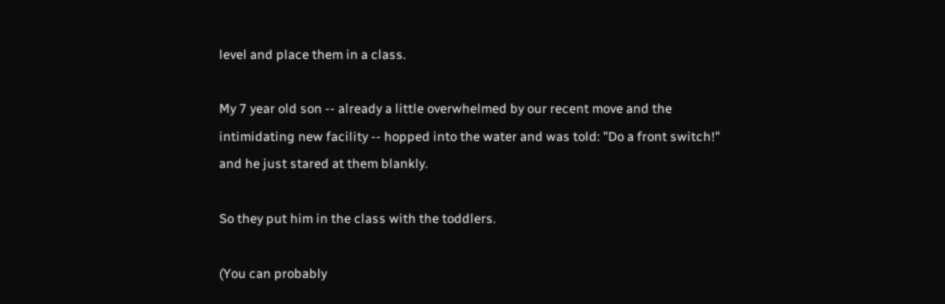level and place them in a class.

My 7 year old son -- already a little overwhelmed by our recent move and the intimidating new facility -- hopped into the water and was told: "Do a front switch!" and he just stared at them blankly.

So they put him in the class with the toddlers.

(You can probably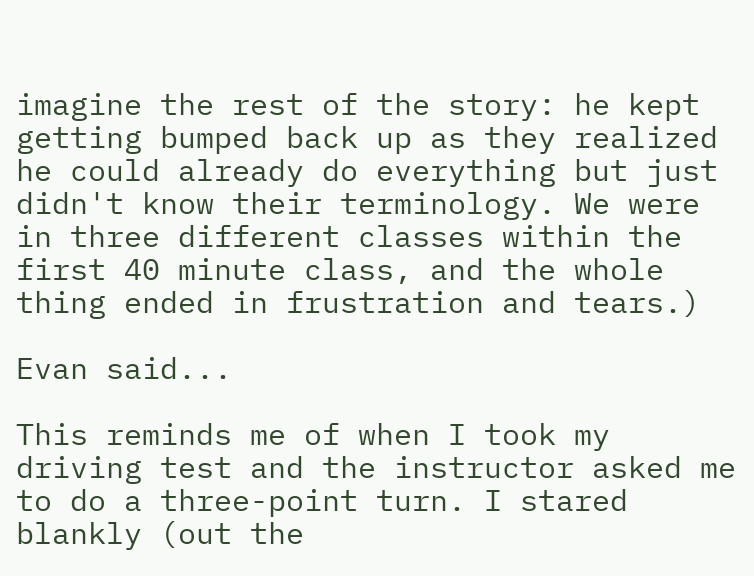imagine the rest of the story: he kept getting bumped back up as they realized he could already do everything but just didn't know their terminology. We were in three different classes within the first 40 minute class, and the whole thing ended in frustration and tears.)

Evan said...

This reminds me of when I took my driving test and the instructor asked me to do a three-point turn. I stared blankly (out the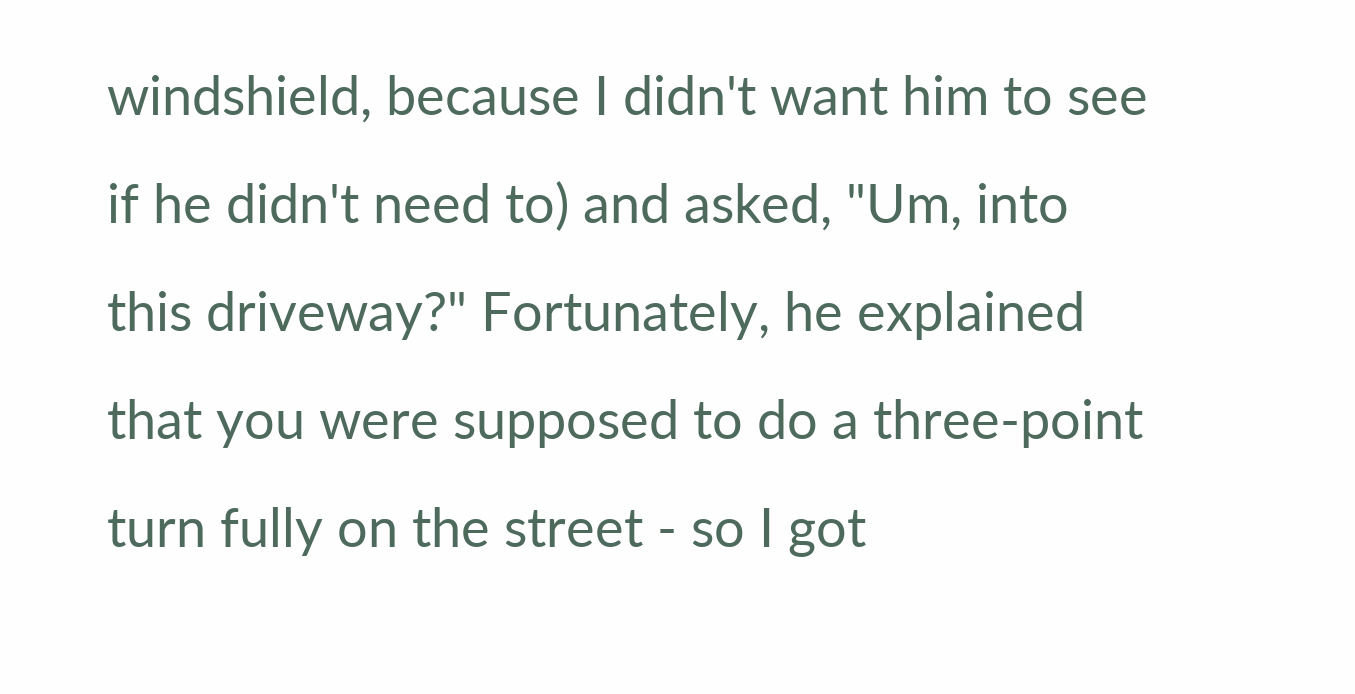windshield, because I didn't want him to see if he didn't need to) and asked, "Um, into this driveway?" Fortunately, he explained that you were supposed to do a three-point turn fully on the street - so I got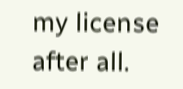my license after all.